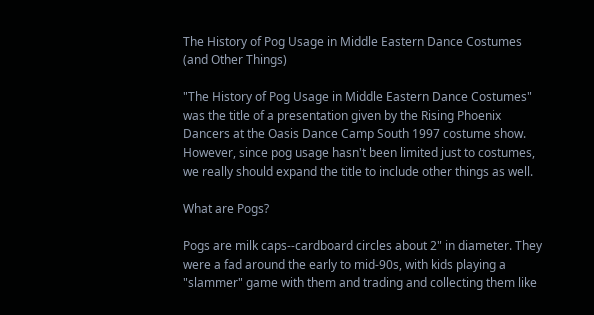The History of Pog Usage in Middle Eastern Dance Costumes
(and Other Things)

"The History of Pog Usage in Middle Eastern Dance Costumes" was the title of a presentation given by the Rising Phoenix Dancers at the Oasis Dance Camp South 1997 costume show. However, since pog usage hasn't been limited just to costumes, we really should expand the title to include other things as well.

What are Pogs?

Pogs are milk caps--cardboard circles about 2" in diameter. They were a fad around the early to mid-90s, with kids playing a "slammer" game with them and trading and collecting them like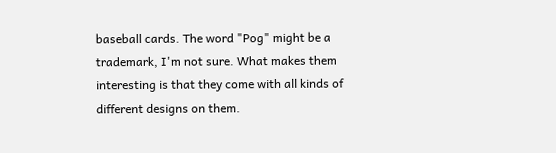baseball cards. The word "Pog" might be a trademark, I'm not sure. What makes them interesting is that they come with all kinds of different designs on them.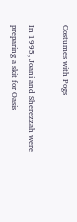Costumes with Pogs

In 1995, Joani and Sherezzah were preparing a skit for Oasis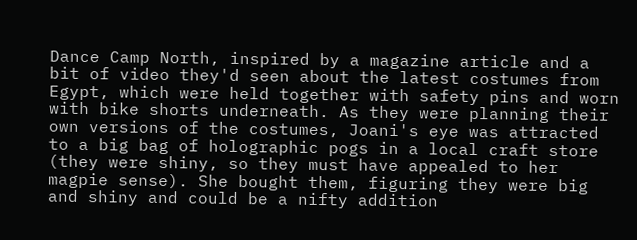Dance Camp North, inspired by a magazine article and a bit of video they'd seen about the latest costumes from Egypt, which were held together with safety pins and worn with bike shorts underneath. As they were planning their own versions of the costumes, Joani's eye was attracted to a big bag of holographic pogs in a local craft store (they were shiny, so they must have appealed to her magpie sense). She bought them, figuring they were big and shiny and could be a nifty addition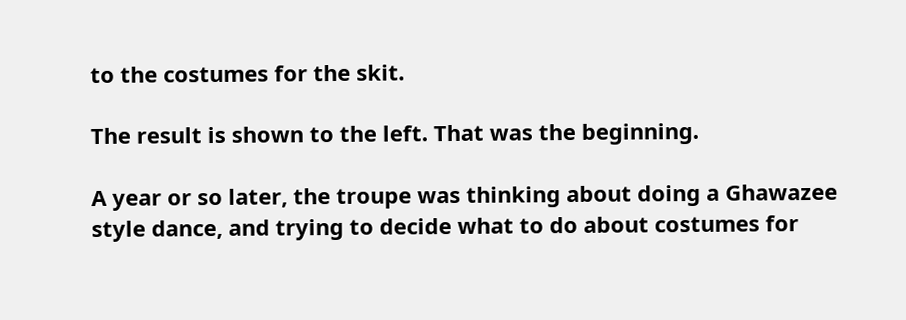to the costumes for the skit.

The result is shown to the left. That was the beginning.

A year or so later, the troupe was thinking about doing a Ghawazee style dance, and trying to decide what to do about costumes for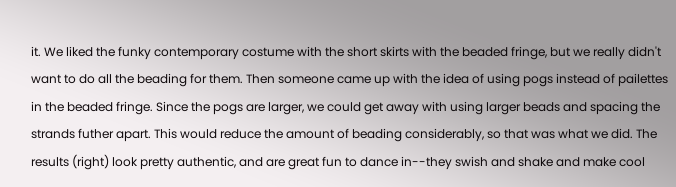it. We liked the funky contemporary costume with the short skirts with the beaded fringe, but we really didn't want to do all the beading for them. Then someone came up with the idea of using pogs instead of pailettes in the beaded fringe. Since the pogs are larger, we could get away with using larger beads and spacing the strands futher apart. This would reduce the amount of beading considerably, so that was what we did. The results (right) look pretty authentic, and are great fun to dance in--they swish and shake and make cool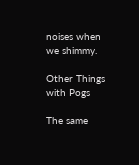noises when we shimmy.

Other Things with Pogs

The same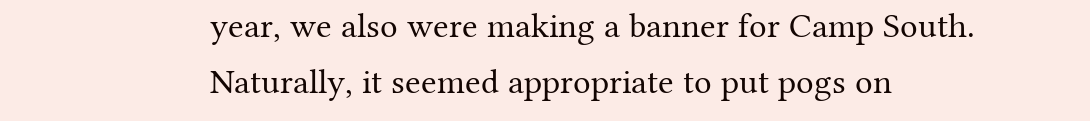year, we also were making a banner for Camp South. Naturally, it seemed appropriate to put pogs on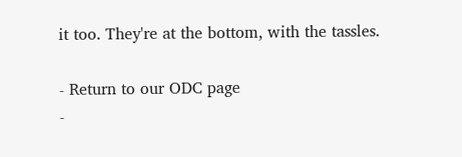it too. They're at the bottom, with the tassles.

- Return to our ODC page
-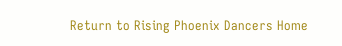Return to Rising Phoenix Dancers Home